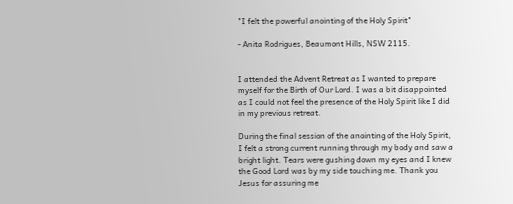"I felt the powerful anointing of the Holy Spirit"

- Anita Rodrigues, Beaumont Hills, NSW 2115.


I attended the Advent Retreat as I wanted to prepare myself for the Birth of Our Lord. I was a bit disappointed as I could not feel the presence of the Holy Spirit like I did in my previous retreat.

During the final session of the anointing of the Holy Spirit, I felt a strong current running through my body and saw a bright light. Tears were gushing down my eyes and I knew the Good Lord was by my side touching me. Thank you Jesus for assuring me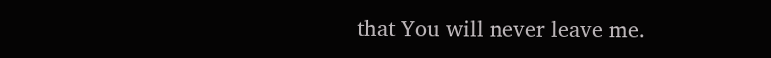that You will never leave me.